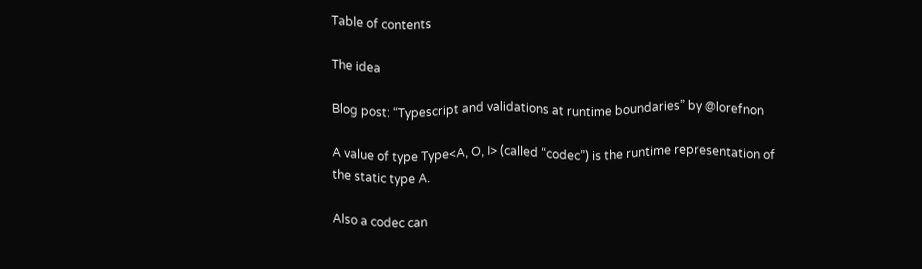Table of contents

The idea

Blog post: “Typescript and validations at runtime boundaries” by @lorefnon

A value of type Type<A, O, I> (called “codec”) is the runtime representation of the static type A.

Also a codec can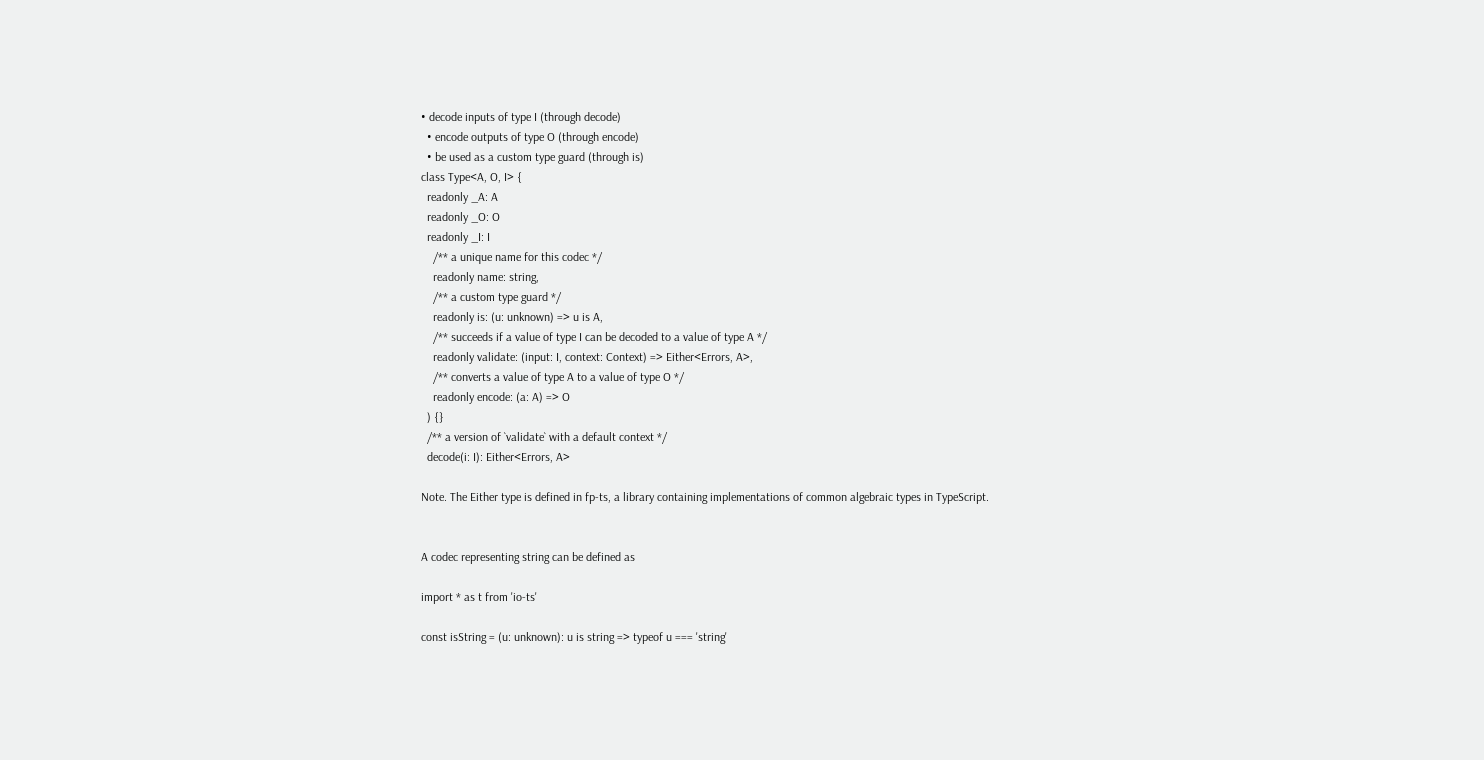• decode inputs of type I (through decode)
  • encode outputs of type O (through encode)
  • be used as a custom type guard (through is)
class Type<A, O, I> {
  readonly _A: A
  readonly _O: O
  readonly _I: I
    /** a unique name for this codec */
    readonly name: string,
    /** a custom type guard */
    readonly is: (u: unknown) => u is A,
    /** succeeds if a value of type I can be decoded to a value of type A */
    readonly validate: (input: I, context: Context) => Either<Errors, A>,
    /** converts a value of type A to a value of type O */
    readonly encode: (a: A) => O
  ) {}
  /** a version of `validate` with a default context */
  decode(i: I): Either<Errors, A>

Note. The Either type is defined in fp-ts, a library containing implementations of common algebraic types in TypeScript.


A codec representing string can be defined as

import * as t from 'io-ts'

const isString = (u: unknown): u is string => typeof u === 'string'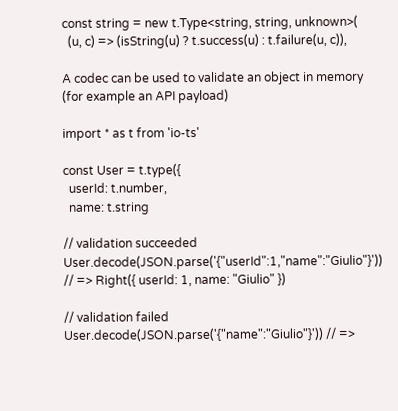const string = new t.Type<string, string, unknown>(
  (u, c) => (isString(u) ? t.success(u) : t.failure(u, c)),

A codec can be used to validate an object in memory (for example an API payload)

import * as t from 'io-ts'

const User = t.type({
  userId: t.number,
  name: t.string

// validation succeeded
User.decode(JSON.parse('{"userId":1,"name":"Giulio"}')) // => Right({ userId: 1, name: "Giulio" })

// validation failed
User.decode(JSON.parse('{"name":"Giulio"}')) // =>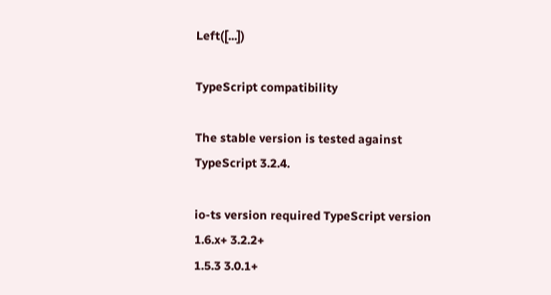Left([...])

TypeScript compatibility

The stable version is tested against TypeScript 3.2.4.

io-ts version required TypeScript version
1.6.x+ 3.2.2+
1.5.3 3.0.1+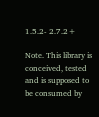1.5.2- 2.7.2+

Note. This library is conceived, tested and is supposed to be consumed by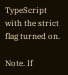TypeScript with the strict flag turned on.

Note. If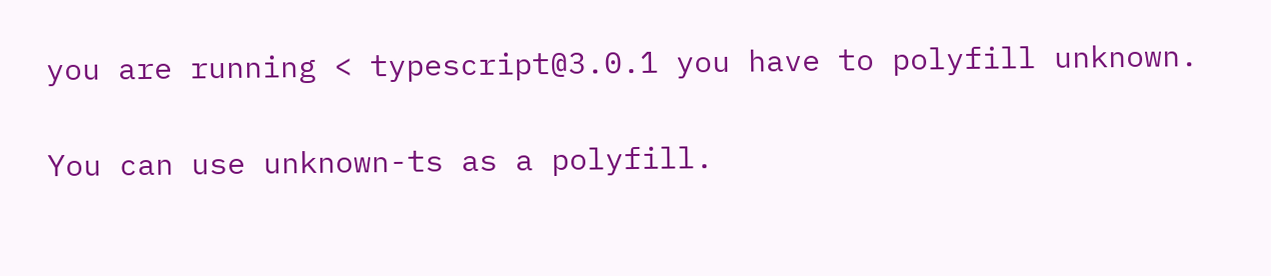you are running < typescript@3.0.1 you have to polyfill unknown.

You can use unknown-ts as a polyfill.